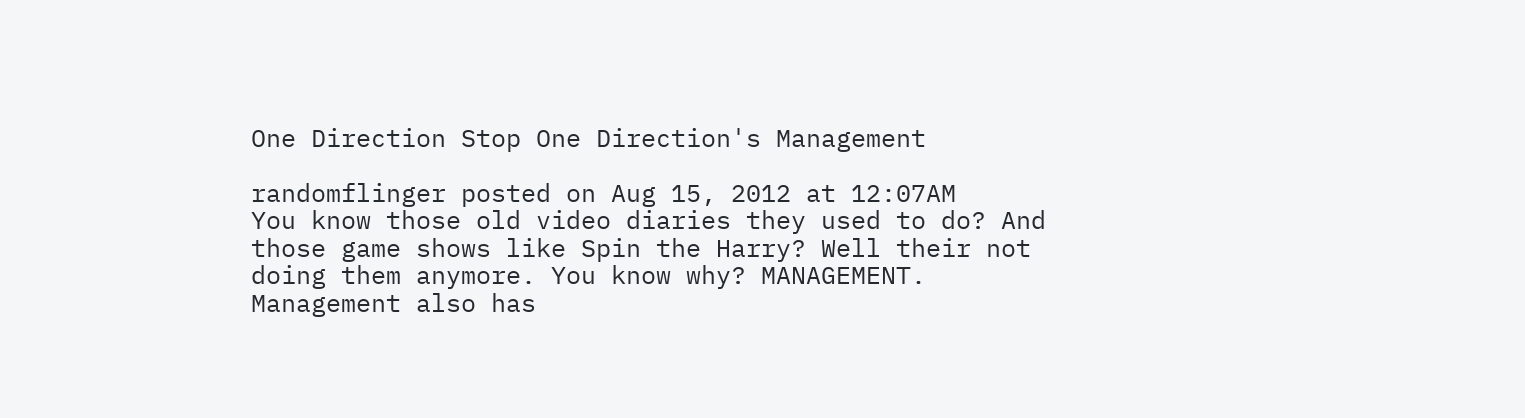One Direction Stop One Direction's Management

randomflinger posted on Aug 15, 2012 at 12:07AM
You know those old video diaries they used to do? And those game shows like Spin the Harry? Well their not doing them anymore. You know why? MANAGEMENT. Management also has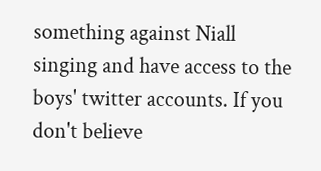something against Niall singing and have access to the boys' twitter accounts. If you don't believe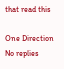that read this

One Direction No replies